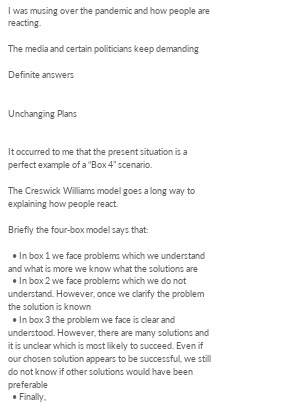I was musing over the pandemic and how people are reacting.

The media and certain politicians keep demanding

Definite answers


Unchanging Plans


It occurred to me that the present situation is a perfect example of a “Box 4” scenario.

The Creswick Williams model goes a long way to explaining how people react.

Briefly the four-box model says that:

  • In box 1 we face problems which we understand and what is more we know what the solutions are
  • In box 2 we face problems which we do not understand. However, once we clarify the problem the solution is known
  • In box 3 the problem we face is clear and understood. However, there are many solutions and it is unclear which is most likely to succeed. Even if our chosen solution appears to be successful, we still do not know if other solutions would have been preferable
  • Finally,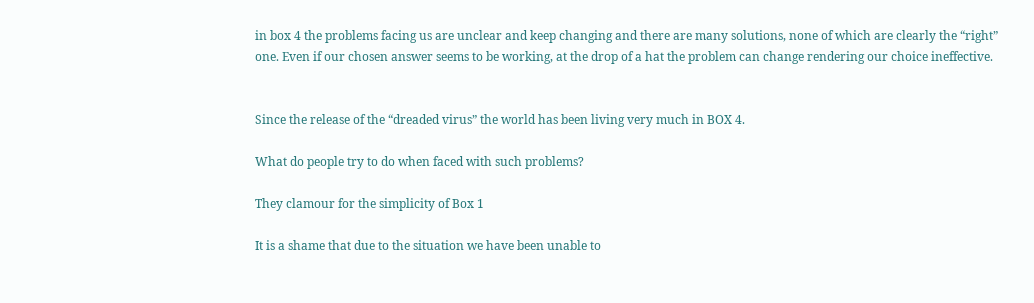in box 4 the problems facing us are unclear and keep changing and there are many solutions, none of which are clearly the “right” one. Even if our chosen answer seems to be working, at the drop of a hat the problem can change rendering our choice ineffective.


Since the release of the “dreaded virus” the world has been living very much in BOX 4.

What do people try to do when faced with such problems?

They clamour for the simplicity of Box 1

It is a shame that due to the situation we have been unable to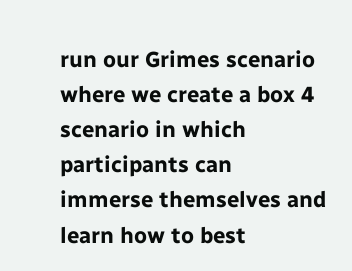run our Grimes scenario where we create a box 4 scenario in which participants can immerse themselves and learn how to best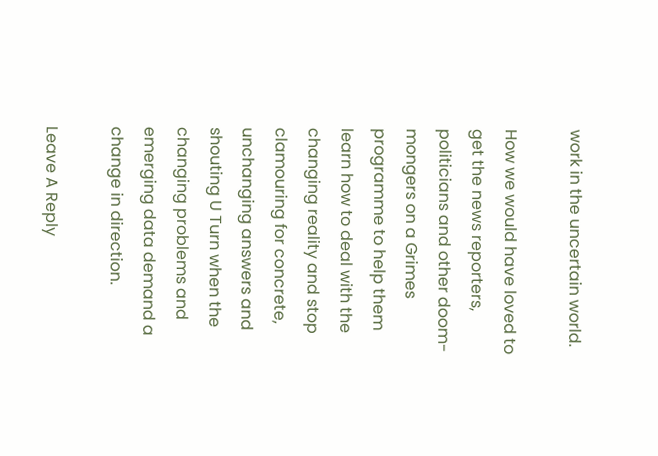work in the uncertain world.

How we would have loved to get the news reporters, politicians and other doom-mongers on a Grimes programme to help them learn how to deal with the changing reality and stop clamouring for concrete, unchanging answers and shouting U Turn when the changing problems and emerging data demand a change in direction.

Leave A Reply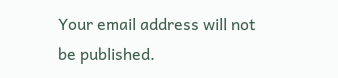Your email address will not be published.